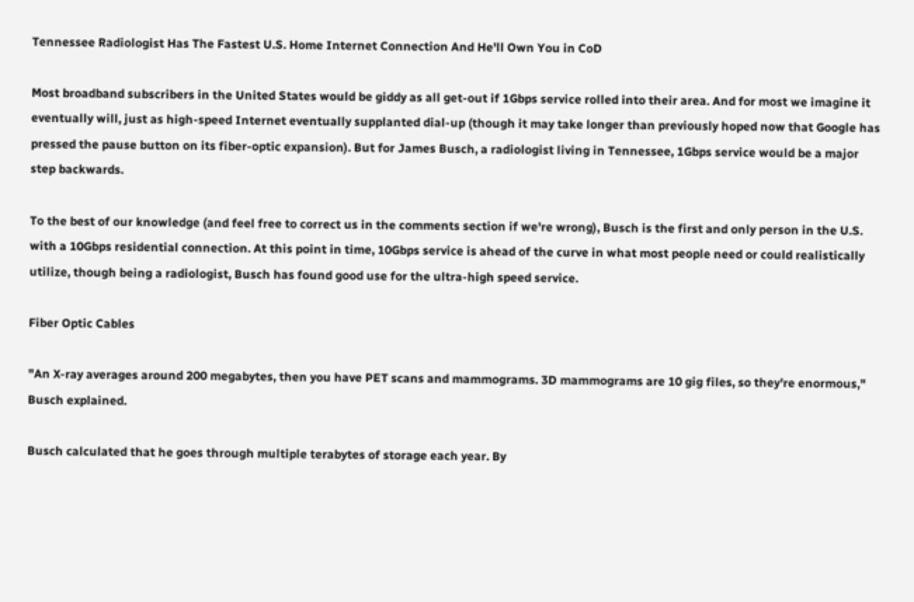Tennessee Radiologist Has The Fastest U.S. Home Internet Connection And He'll Own You in CoD

Most broadband subscribers in the United States would be giddy as all get-out if 1Gbps service rolled into their area. And for most we imagine it eventually will, just as high-speed Internet eventually supplanted dial-up (though it may take longer than previously hoped now that Google has pressed the pause button on its fiber-optic expansion). But for James Busch, a radiologist living in Tennessee, 1Gbps service would be a major step backwards.

To the best of our knowledge (and feel free to correct us in the comments section if we're wrong), Busch is the first and only person in the U.S. with a 10Gbps residential connection. At this point in time, 10Gbps service is ahead of the curve in what most people need or could realistically utilize, though being a radiologist, Busch has found good use for the ultra-high speed service.

Fiber Optic Cables

"An X-ray averages around 200 megabytes, then you have PET scans and mammograms. 3D mammograms are 10 gig files, so they're enormous," Busch explained.

Busch calculated that he goes through multiple terabytes of storage each year. By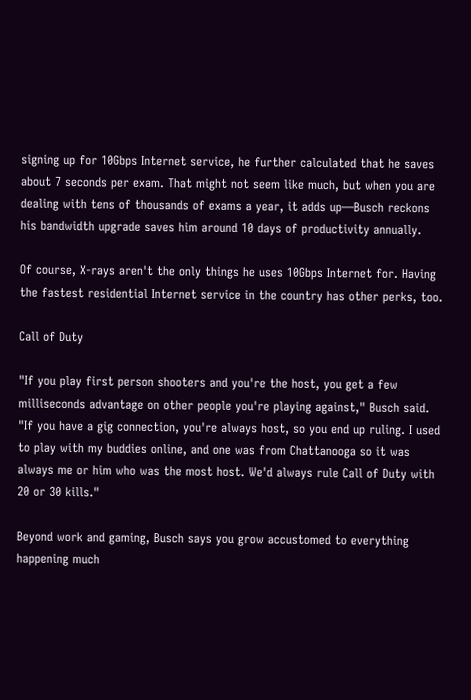signing up for 10Gbps Internet service, he further calculated that he saves about 7 seconds per exam. That might not seem like much, but when you are dealing with tens of thousands of exams a year, it adds up—Busch reckons his bandwidth upgrade saves him around 10 days of productivity annually.

Of course, X-rays aren't the only things he uses 10Gbps Internet for. Having the fastest residential Internet service in the country has other perks, too.

Call of Duty

"If you play first person shooters and you're the host, you get a few milliseconds advantage on other people you're playing against," Busch said. "If you have a gig connection, you're always host, so you end up ruling. I used to play with my buddies online, and one was from Chattanooga so it was always me or him who was the most host. We'd always rule Call of Duty with 20 or 30 kills."

Beyond work and gaming, Busch says you grow accustomed to everything happening much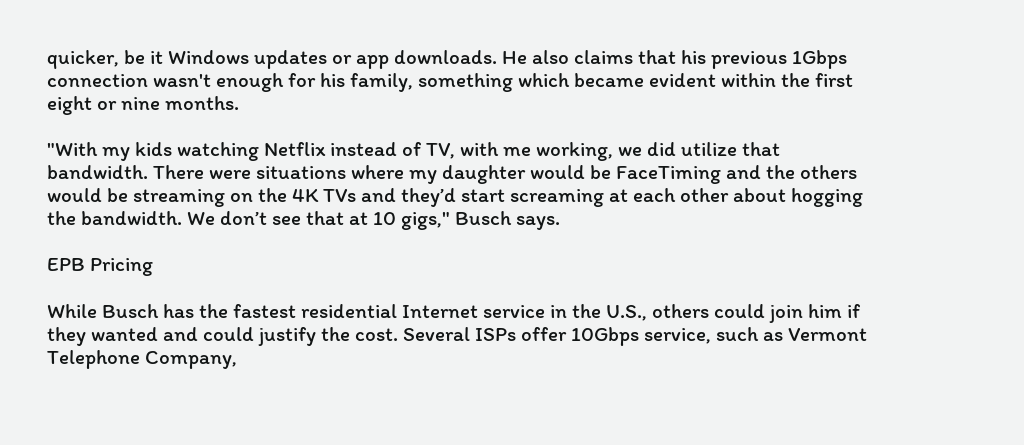quicker, be it Windows updates or app downloads. He also claims that his previous 1Gbps connection wasn't enough for his family, something which became evident within the first eight or nine months.

"With my kids watching Netflix instead of TV, with me working, we did utilize that bandwidth. There were situations where my daughter would be FaceTiming and the others would be streaming on the 4K TVs and they’d start screaming at each other about hogging the bandwidth. We don’t see that at 10 gigs," Busch says.

EPB Pricing

While Busch has the fastest residential Internet service in the U.S., others could join him if they wanted and could justify the cost. Several ISPs offer 10Gbps service, such as Vermont Telephone Company,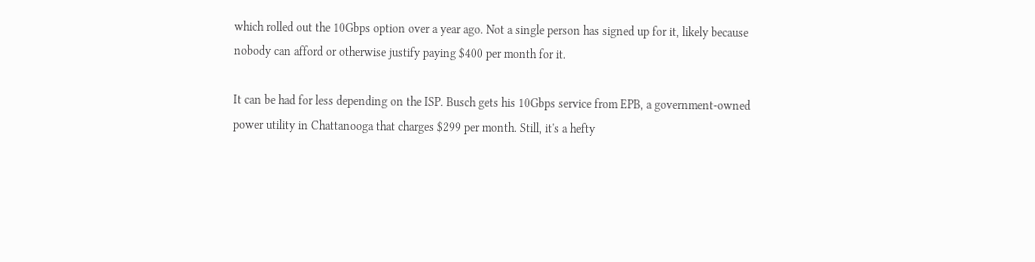which rolled out the 10Gbps option over a year ago. Not a single person has signed up for it, likely because nobody can afford or otherwise justify paying $400 per month for it.

It can be had for less depending on the ISP. Busch gets his 10Gbps service from EPB, a government-owned power utility in Chattanooga that charges $299 per month. Still, it's a hefty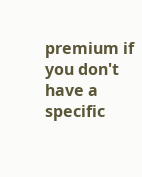premium if you don't have a specific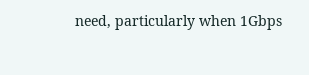need, particularly when 1Gbps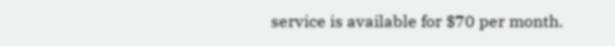service is available for $70 per month.